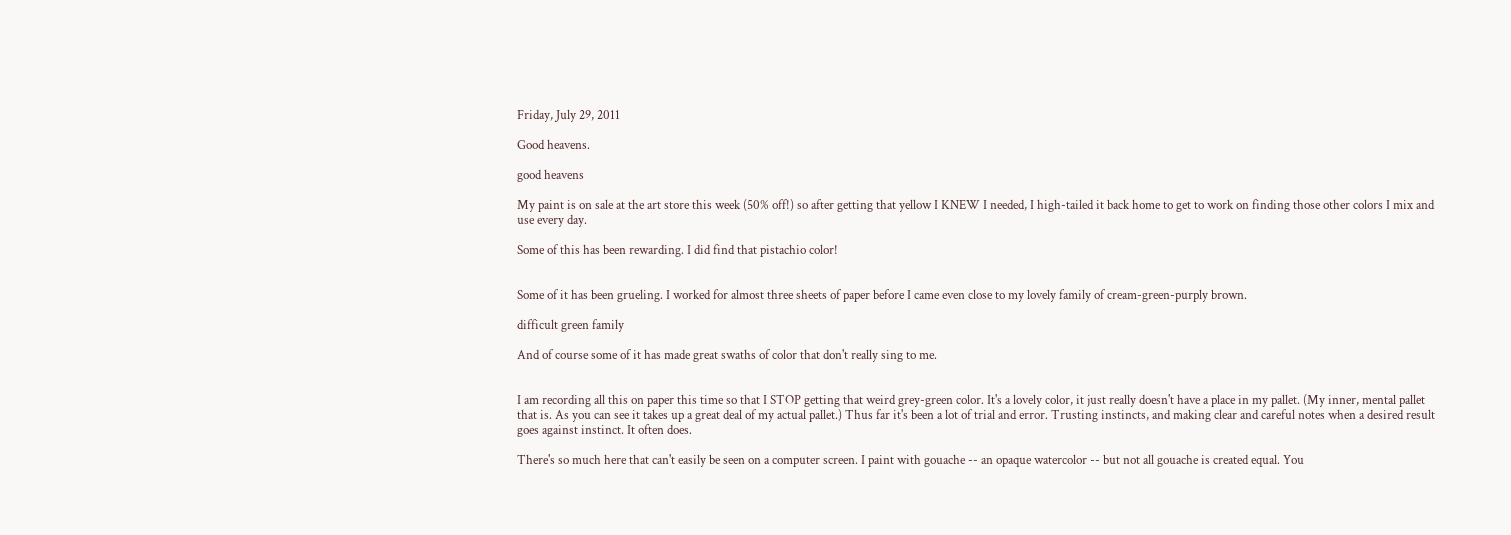Friday, July 29, 2011

Good heavens.

good heavens

My paint is on sale at the art store this week (50% off!) so after getting that yellow I KNEW I needed, I high-tailed it back home to get to work on finding those other colors I mix and use every day.

Some of this has been rewarding. I did find that pistachio color!


Some of it has been grueling. I worked for almost three sheets of paper before I came even close to my lovely family of cream-green-purply brown.

difficult green family

And of course some of it has made great swaths of color that don't really sing to me.


I am recording all this on paper this time so that I STOP getting that weird grey-green color. It's a lovely color, it just really doesn't have a place in my pallet. (My inner, mental pallet that is. As you can see it takes up a great deal of my actual pallet.) Thus far it's been a lot of trial and error. Trusting instincts, and making clear and careful notes when a desired result goes against instinct. It often does.

There's so much here that can't easily be seen on a computer screen. I paint with gouache -- an opaque watercolor -- but not all gouache is created equal. You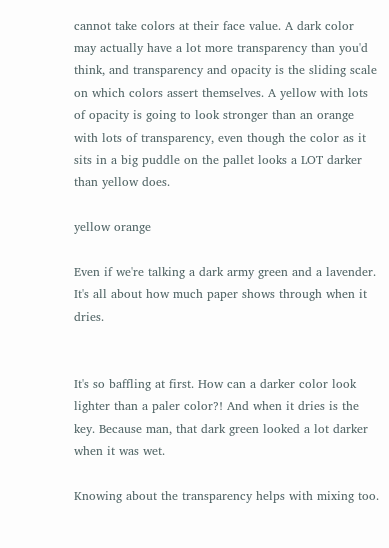cannot take colors at their face value. A dark color may actually have a lot more transparency than you'd think, and transparency and opacity is the sliding scale on which colors assert themselves. A yellow with lots of opacity is going to look stronger than an orange with lots of transparency, even though the color as it sits in a big puddle on the pallet looks a LOT darker than yellow does.

yellow orange

Even if we're talking a dark army green and a lavender. It's all about how much paper shows through when it dries.


It's so baffling at first. How can a darker color look lighter than a paler color?! And when it dries is the key. Because man, that dark green looked a lot darker when it was wet.

Knowing about the transparency helps with mixing too.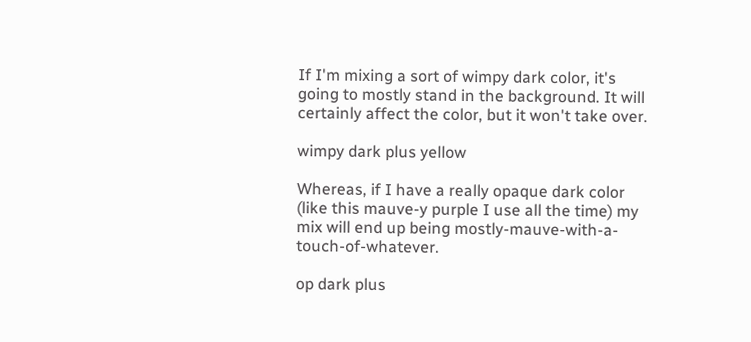If I'm mixing a sort of wimpy dark color, it's going to mostly stand in the background. It will certainly affect the color, but it won't take over.

wimpy dark plus yellow

Whereas, if I have a really opaque dark color (like this mauve-y purple I use all the time) my mix will end up being mostly-mauve-with-a-touch-of-whatever.

op dark plus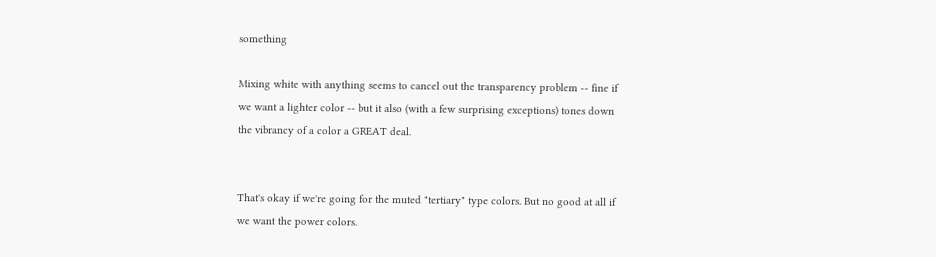something

Mixing white with anything seems to cancel out the transparency problem -- fine if we want a lighter color -- but it also (with a few surprising exceptions) tones down the vibrancy of a color a GREAT deal.


That's okay if we're going for the muted "tertiary" type colors. But no good at all if we want the power colors.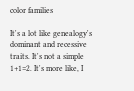color families

It's a lot like genealogy's dominant and recessive traits. It's not a simple 1+1=2. It's more like, I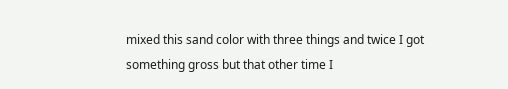mixed this sand color with three things and twice I got something gross but that other time I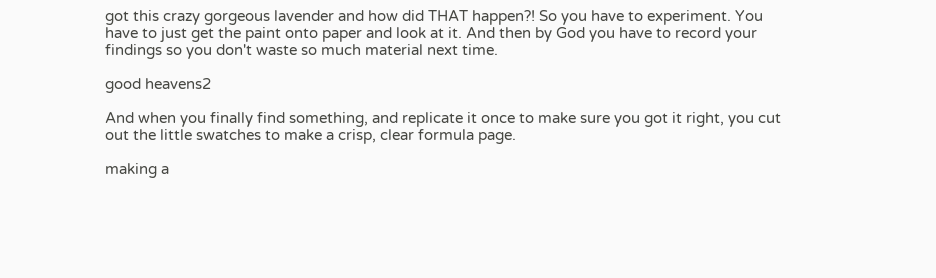got this crazy gorgeous lavender and how did THAT happen?! So you have to experiment. You have to just get the paint onto paper and look at it. And then by God you have to record your findings so you don't waste so much material next time.

good heavens2

And when you finally find something, and replicate it once to make sure you got it right, you cut out the little swatches to make a crisp, clear formula page.

making a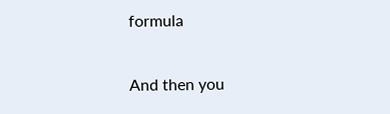formula

And then you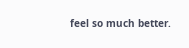feel so much better.